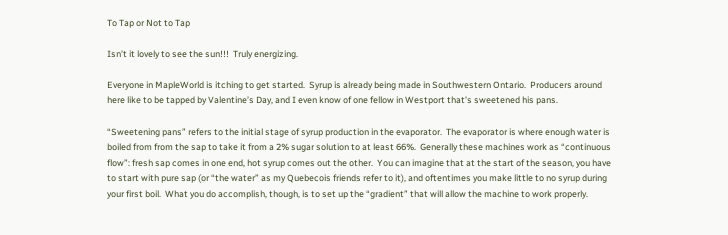To Tap or Not to Tap

Isn’t it lovely to see the sun!!!  Truly energizing.

Everyone in MapleWorld is itching to get started.  Syrup is already being made in Southwestern Ontario.  Producers around here like to be tapped by Valentine’s Day, and I even know of one fellow in Westport that’s sweetened his pans.

“Sweetening pans” refers to the initial stage of syrup production in the evaporator.  The evaporator is where enough water is boiled from from the sap to take it from a 2% sugar solution to at least 66%.  Generally these machines work as “continuous flow”: fresh sap comes in one end, hot syrup comes out the other.  You can imagine that at the start of the season, you have to start with pure sap (or “the water” as my Quebecois friends refer to it), and oftentimes you make little to no syrup during your first boil.  What you do accomplish, though, is to set up the “gradient” that will allow the machine to work properly.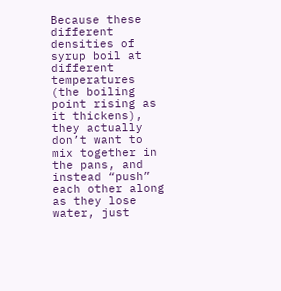Because these different densities of syrup boil at different temperatures (the boiling point rising as it thickens), they actually don’t want to mix together in the pans, and instead “push” each other along as they lose water, just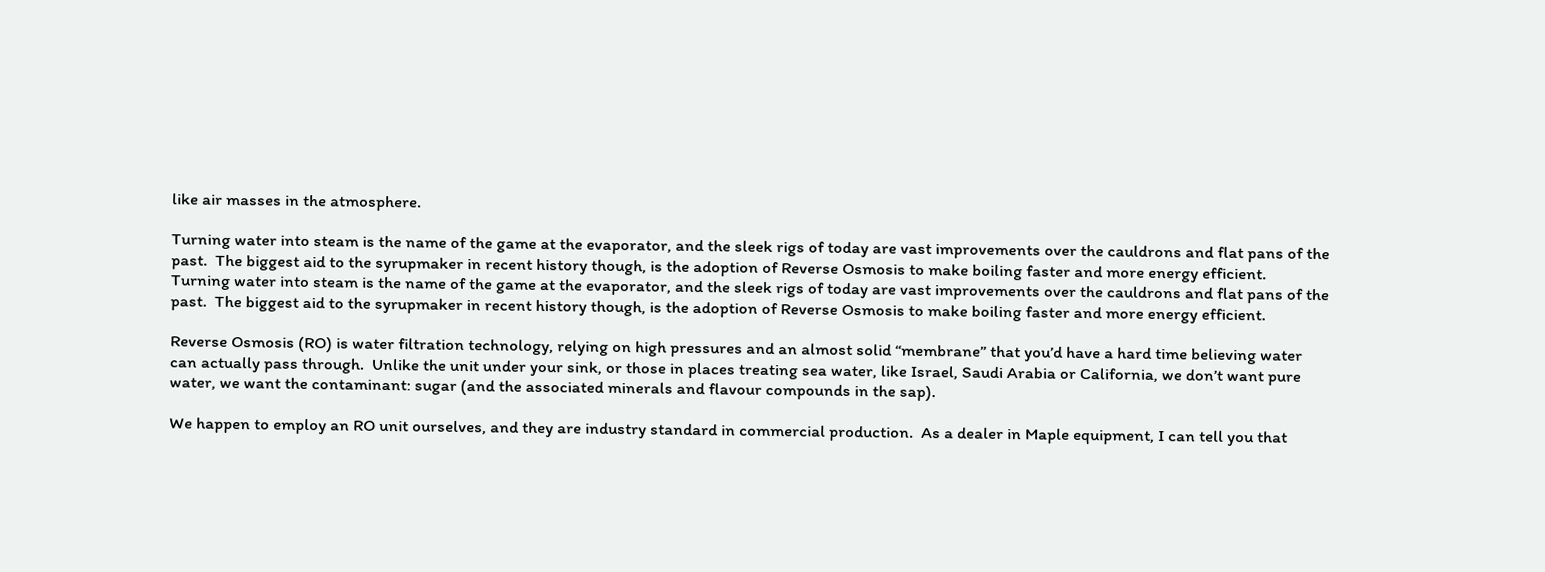like air masses in the atmosphere.

Turning water into steam is the name of the game at the evaporator, and the sleek rigs of today are vast improvements over the cauldrons and flat pans of the past.  The biggest aid to the syrupmaker in recent history though, is the adoption of Reverse Osmosis to make boiling faster and more energy efficient.
Turning water into steam is the name of the game at the evaporator, and the sleek rigs of today are vast improvements over the cauldrons and flat pans of the past.  The biggest aid to the syrupmaker in recent history though, is the adoption of Reverse Osmosis to make boiling faster and more energy efficient.

Reverse Osmosis (RO) is water filtration technology, relying on high pressures and an almost solid “membrane” that you’d have a hard time believing water can actually pass through.  Unlike the unit under your sink, or those in places treating sea water, like Israel, Saudi Arabia or California, we don’t want pure water, we want the contaminant: sugar (and the associated minerals and flavour compounds in the sap).

We happen to employ an RO unit ourselves, and they are industry standard in commercial production.  As a dealer in Maple equipment, I can tell you that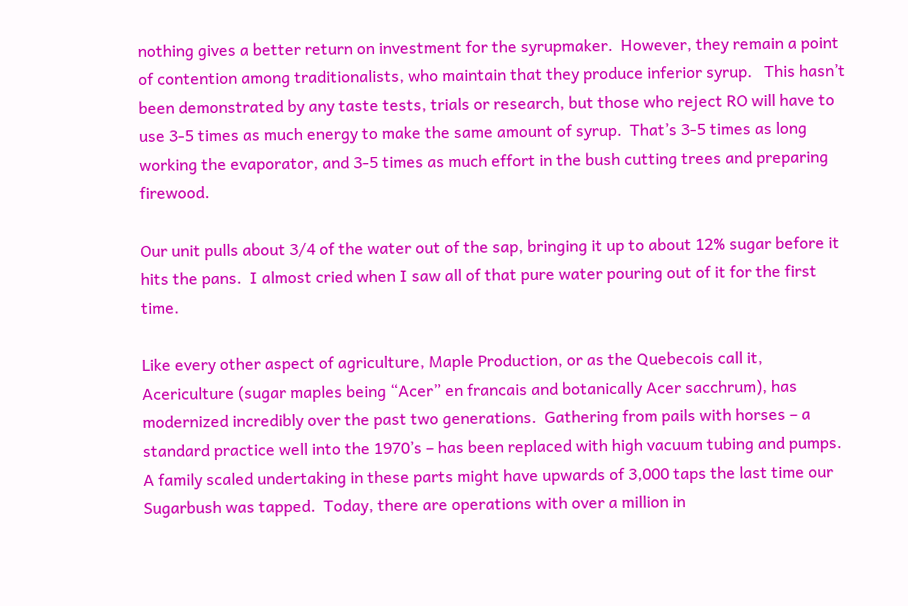nothing gives a better return on investment for the syrupmaker.  However, they remain a point of contention among traditionalists, who maintain that they produce inferior syrup.   This hasn’t been demonstrated by any taste tests, trials or research, but those who reject RO will have to use 3-5 times as much energy to make the same amount of syrup.  That’s 3-5 times as long working the evaporator, and 3-5 times as much effort in the bush cutting trees and preparing firewood.

Our unit pulls about 3/4 of the water out of the sap, bringing it up to about 12% sugar before it hits the pans.  I almost cried when I saw all of that pure water pouring out of it for the first time.

Like every other aspect of agriculture, Maple Production, or as the Quebecois call it, Acericulture (sugar maples being “Acer” en francais and botanically Acer sacchrum), has modernized incredibly over the past two generations.  Gathering from pails with horses – a standard practice well into the 1970’s – has been replaced with high vacuum tubing and pumps.  A family scaled undertaking in these parts might have upwards of 3,000 taps the last time our Sugarbush was tapped.  Today, there are operations with over a million in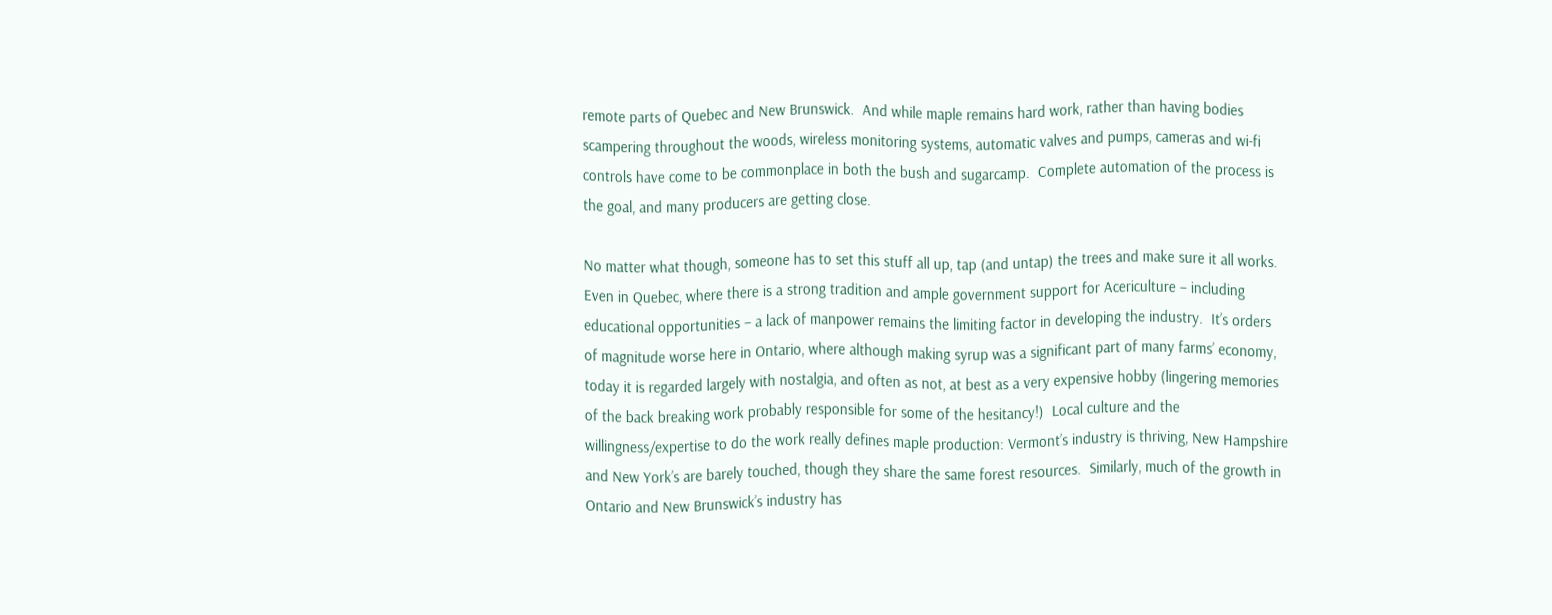remote parts of Quebec and New Brunswick.  And while maple remains hard work, rather than having bodies scampering throughout the woods, wireless monitoring systems, automatic valves and pumps, cameras and wi-fi controls have come to be commonplace in both the bush and sugarcamp.  Complete automation of the process is the goal, and many producers are getting close.

No matter what though, someone has to set this stuff all up, tap (and untap) the trees and make sure it all works.  Even in Quebec, where there is a strong tradition and ample government support for Acericulture – including educational opportunities – a lack of manpower remains the limiting factor in developing the industry.  It’s orders of magnitude worse here in Ontario, where although making syrup was a significant part of many farms’ economy, today it is regarded largely with nostalgia, and often as not, at best as a very expensive hobby (lingering memories of the back breaking work probably responsible for some of the hesitancy!)  Local culture and the willingness/expertise to do the work really defines maple production: Vermont’s industry is thriving, New Hampshire and New York’s are barely touched, though they share the same forest resources.  Similarly, much of the growth in Ontario and New Brunswick’s industry has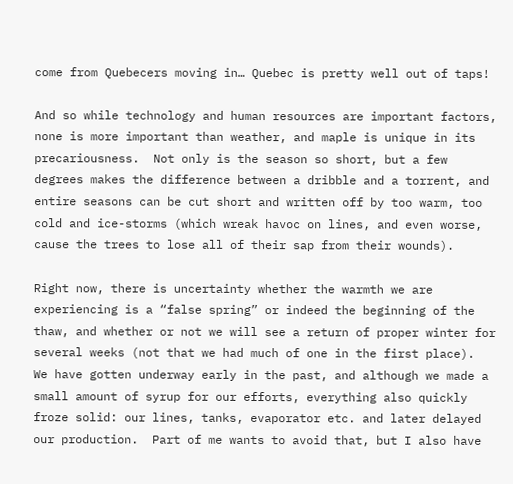come from Quebecers moving in… Quebec is pretty well out of taps!

And so while technology and human resources are important factors, none is more important than weather, and maple is unique in its precariousness.  Not only is the season so short, but a few degrees makes the difference between a dribble and a torrent, and entire seasons can be cut short and written off by too warm, too cold and ice-storms (which wreak havoc on lines, and even worse, cause the trees to lose all of their sap from their wounds).

Right now, there is uncertainty whether the warmth we are experiencing is a “false spring” or indeed the beginning of the thaw, and whether or not we will see a return of proper winter for several weeks (not that we had much of one in the first place).  We have gotten underway early in the past, and although we made a small amount of syrup for our efforts, everything also quickly froze solid: our lines, tanks, evaporator etc. and later delayed our production.  Part of me wants to avoid that, but I also have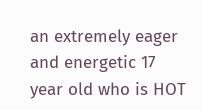an extremely eager and energetic 17 year old who is HOT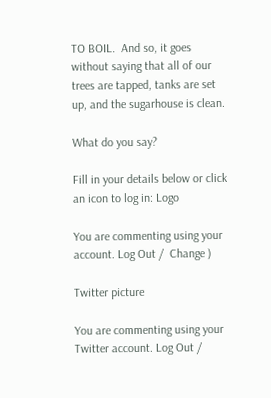TO BOIL.  And so, it goes without saying that all of our trees are tapped, tanks are set up, and the sugarhouse is clean.

What do you say?

Fill in your details below or click an icon to log in: Logo

You are commenting using your account. Log Out /  Change )

Twitter picture

You are commenting using your Twitter account. Log Out /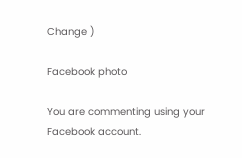Change )

Facebook photo

You are commenting using your Facebook account.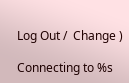Log Out /  Change )

Connecting to %s